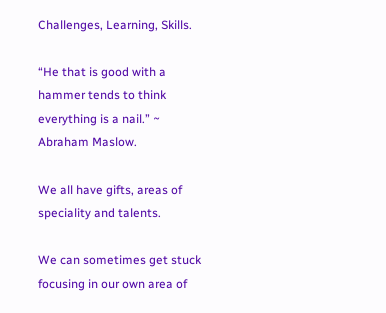Challenges, Learning, Skills.

“He that is good with a hammer tends to think everything is a nail.” ~ Abraham Maslow.

We all have gifts, areas of speciality and talents.

We can sometimes get stuck focusing in our own area of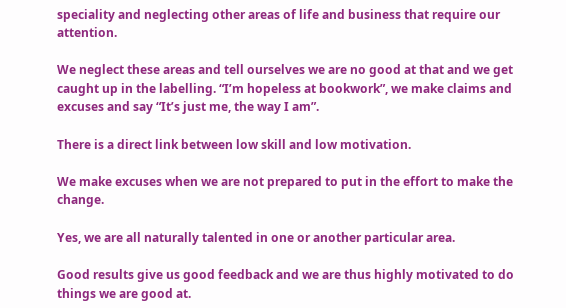speciality and neglecting other areas of life and business that require our attention.

We neglect these areas and tell ourselves we are no good at that and we get caught up in the labelling. “I’m hopeless at bookwork”, we make claims and excuses and say “It’s just me, the way I am”.

There is a direct link between low skill and low motivation.

We make excuses when we are not prepared to put in the effort to make the change.

Yes, we are all naturally talented in one or another particular area.

Good results give us good feedback and we are thus highly motivated to do things we are good at.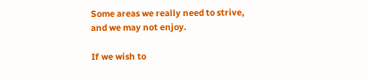Some areas we really need to strive, and we may not enjoy.

If we wish to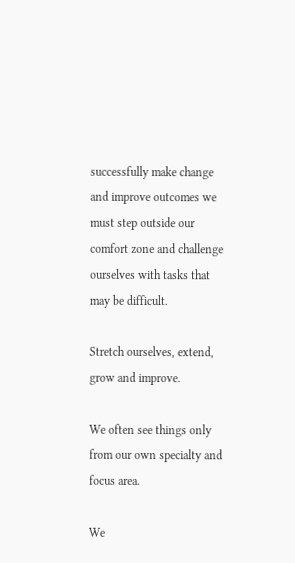successfully make change and improve outcomes we must step outside our comfort zone and challenge ourselves with tasks that may be difficult.

Stretch ourselves, extend, grow and improve.

We often see things only from our own specialty and focus area.

We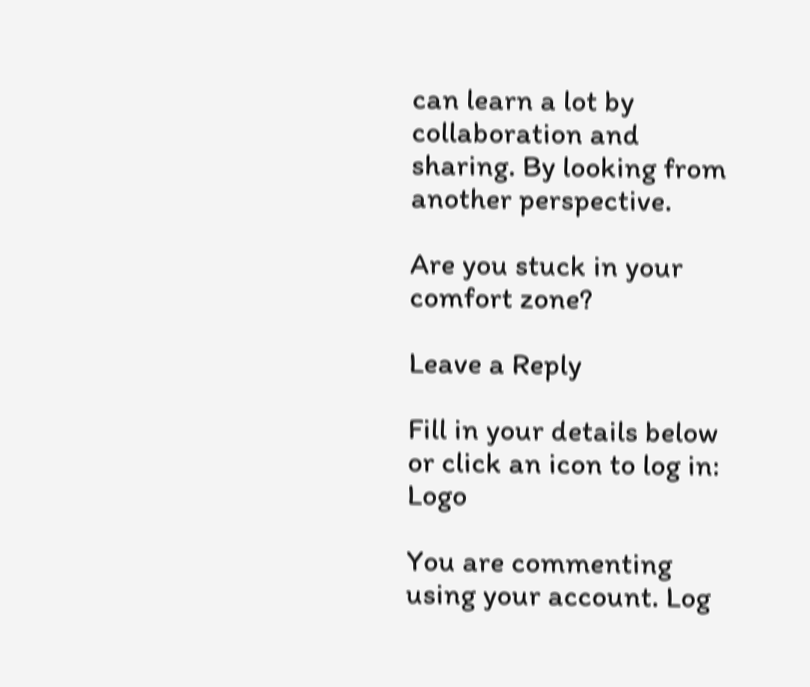can learn a lot by collaboration and sharing. By looking from another perspective.

Are you stuck in your comfort zone?

Leave a Reply

Fill in your details below or click an icon to log in: Logo

You are commenting using your account. Log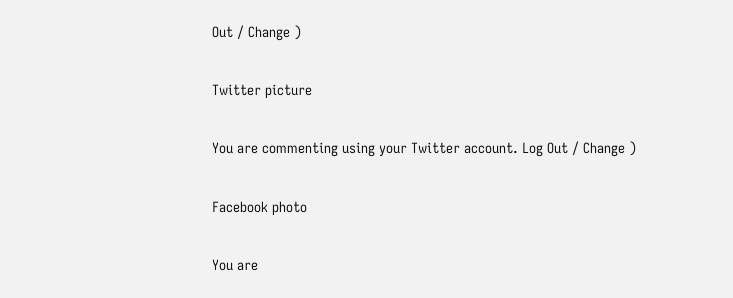Out / Change )

Twitter picture

You are commenting using your Twitter account. Log Out / Change )

Facebook photo

You are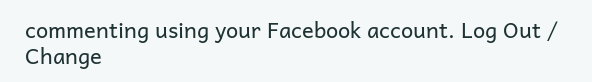commenting using your Facebook account. Log Out / Change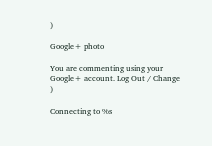)

Google+ photo

You are commenting using your Google+ account. Log Out / Change )

Connecting to %s